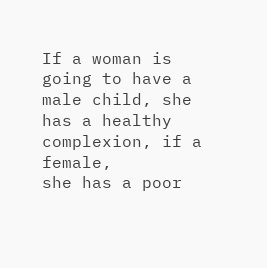If a woman is going to have a male child, she has a healthy complexion, if a female,
she has a poor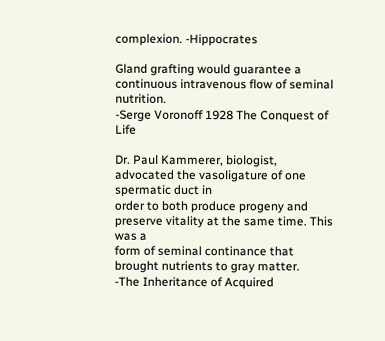complexion. -Hippocrates

Gland grafting would guarantee a continuous intravenous flow of seminal nutrition.
-Serge Voronoff 1928 The Conquest of Life

Dr. Paul Kammerer, biologist, advocated the vasoligature of one spermatic duct in
order to both produce progeny and preserve vitality at the same time. This was a
form of seminal continance that brought nutrients to gray matter.
-The Inheritance of Acquired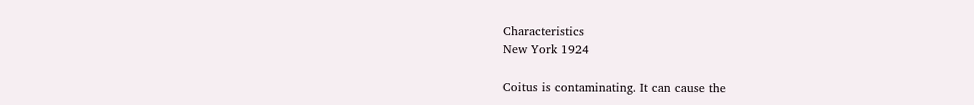Characteristics
New York 1924

Coitus is contaminating. It can cause the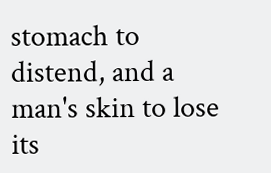stomach to distend, and a man's skin to lose its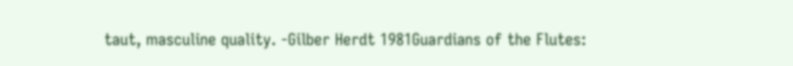taut, masculine quality. -Gilber Herdt 1981Guardians of the Flutes: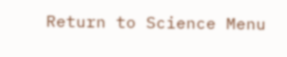Return to Science Menu